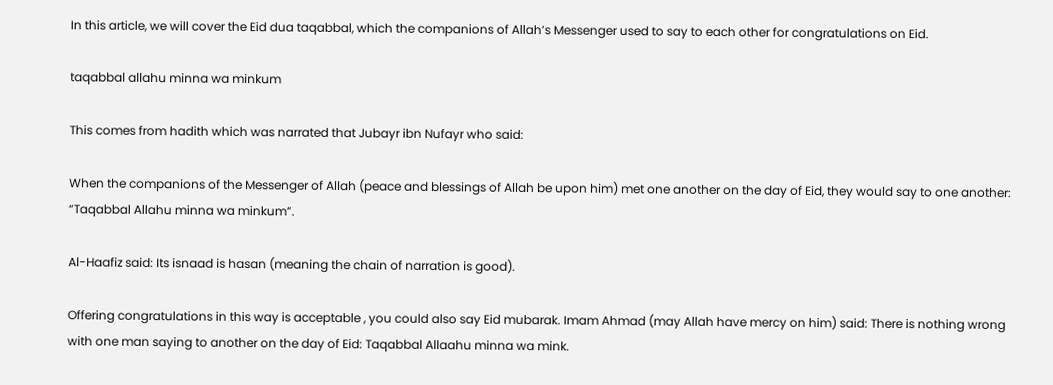In this article, we will cover the Eid dua taqabbal, which the companions of Allah’s Messenger used to say to each other for congratulations on Eid.

taqabbal allahu minna wa minkum

This comes from hadith which was narrated that Jubayr ibn Nufayr who said:

When the companions of the Messenger of Allah (peace and blessings of Allah be upon him) met one another on the day of Eid, they would say to one another: “Taqabbal Allahu minna wa minkum”.

Al-Haafiz said: Its isnaad is hasan (meaning the chain of narration is good).

Offering congratulations in this way is acceptable , you could also say Eid mubarak. Imam Ahmad (may Allah have mercy on him) said: There is nothing wrong with one man saying to another on the day of Eid: Taqabbal Allaahu minna wa mink.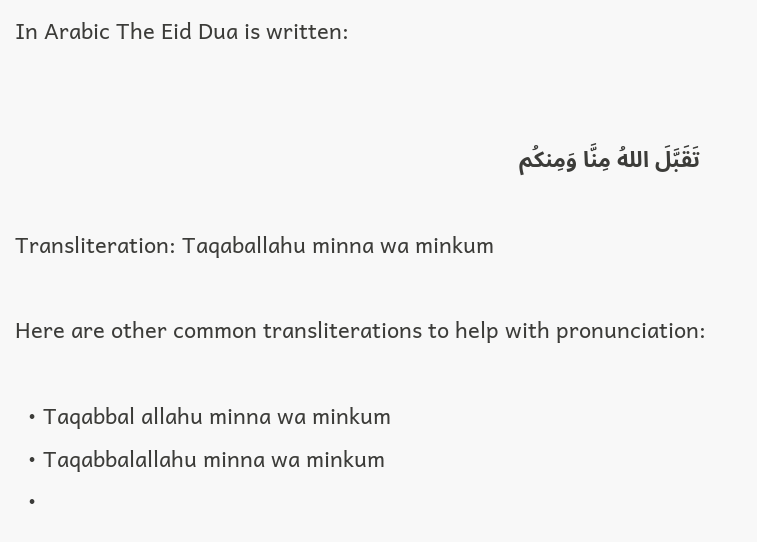In Arabic The Eid Dua is written:


 تَقَبَّلَ اللهُ مِنَّا وَمِنكُم

Transliteration: Taqaballahu minna wa minkum

Here are other common transliterations to help with pronunciation:

  • Taqabbal allahu minna wa minkum
  • Taqabbalallahu minna wa minkum
  •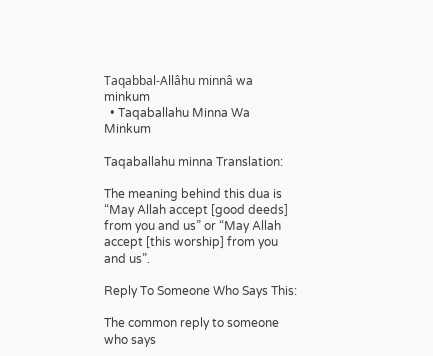Taqabbal-Allâhu minnâ wa minkum
  • Taqaballahu Minna Wa Minkum

Taqaballahu minna Translation:

The meaning behind this dua is “May Allah accept [good deeds] from you and us” or “May Allah accept [this worship] from you and us”.

Reply To Someone Who Says This:

The common reply to someone who says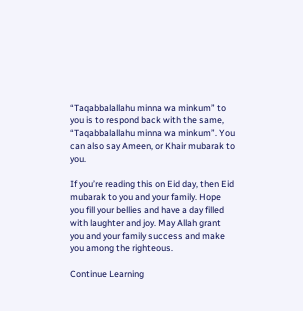“Taqabbalallahu minna wa minkum” to you is to respond back with the same, “Taqabbalallahu minna wa minkum”. You can also say Ameen, or Khair mubarak to you.

If you’re reading this on Eid day, then Eid mubarak to you and your family. Hope you fill your bellies and have a day filled with laughter and joy. May Allah grant you and your family success and make you among the righteous.

Continue Learning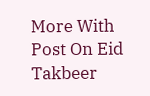More With Post On Eid Takbeer